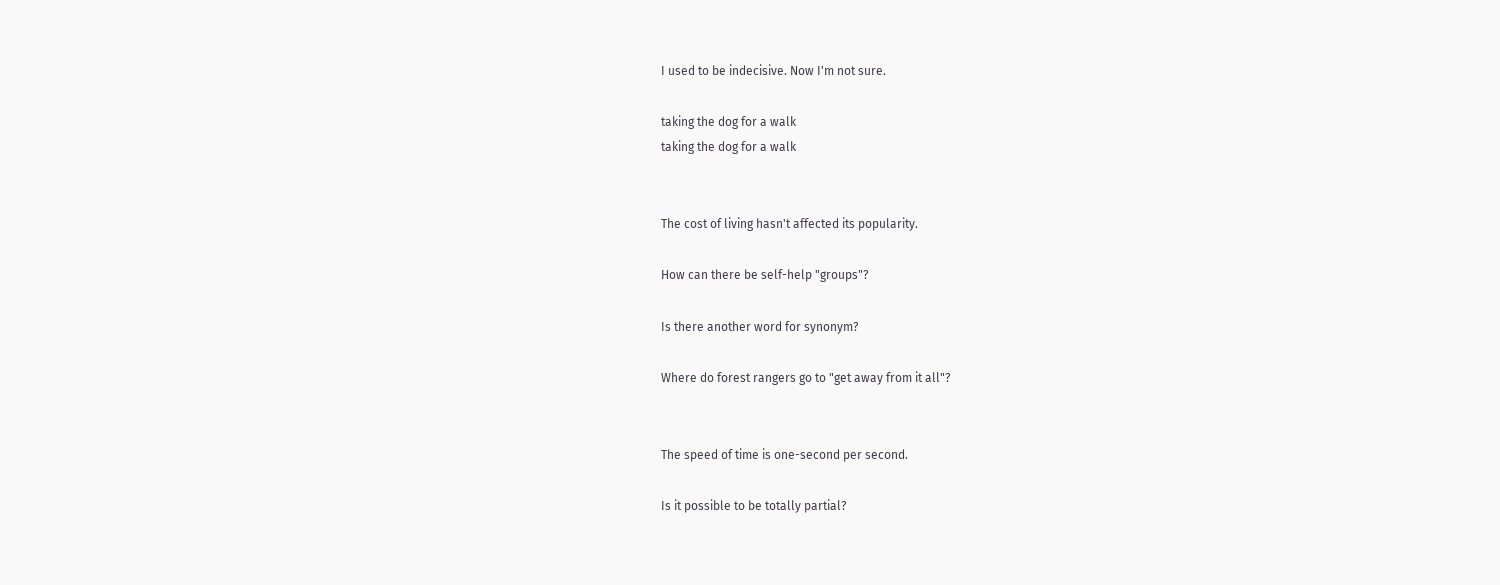I used to be indecisive. Now I'm not sure.

taking the dog for a walk
taking the dog for a walk


The cost of living hasn't affected its popularity.

How can there be self-help "groups"?

Is there another word for synonym?

Where do forest rangers go to "get away from it all"?


The speed of time is one-second per second.

Is it possible to be totally partial?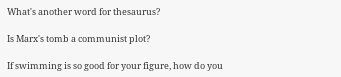What's another word for thesaurus?

Is Marx's tomb a communist plot?

If swimming is so good for your figure, how do you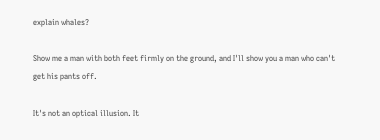explain whales?

Show me a man with both feet firmly on the ground, and I'll show you a man who can't get his pants off.

It's not an optical illusion. It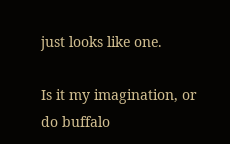just looks like one.

Is it my imagination, or do buffalo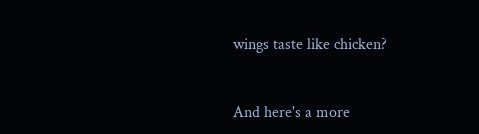wings taste like chicken?


And here's a more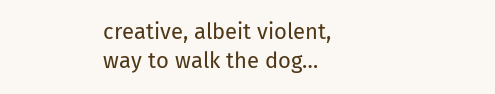creative, albeit violent, way to walk the dog…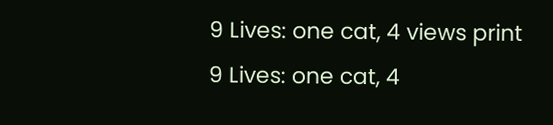9 Lives: one cat, 4 views print
9 Lives: one cat, 4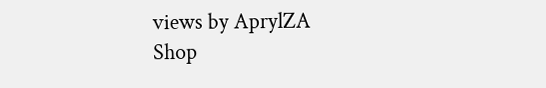views by AprylZA
Shop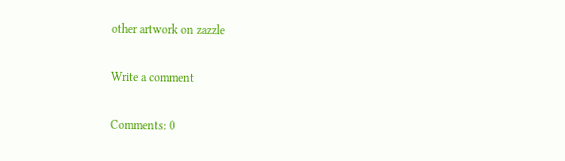other artwork on zazzle

Write a comment

Comments: 0